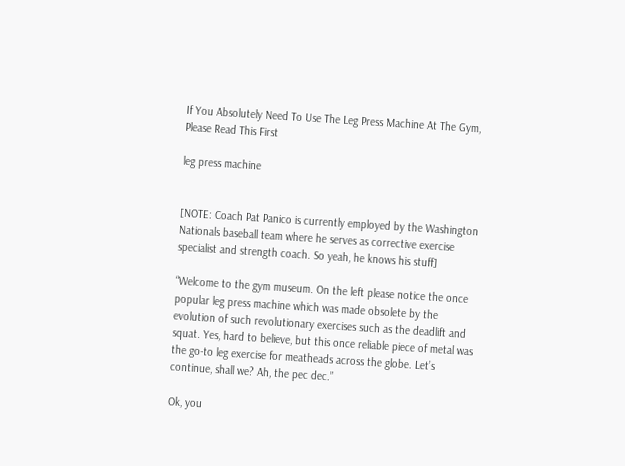If You Absolutely Need To Use The Leg Press Machine At The Gym, Please Read This First

leg press machine


[NOTE: Coach Pat Panico is currently employed by the Washington Nationals baseball team where he serves as corrective exercise specialist and strength coach. So yeah, he knows his stuff]

“Welcome to the gym museum. On the left please notice the once popular leg press machine which was made obsolete by the evolution of such revolutionary exercises such as the deadlift and squat. Yes, hard to believe, but this once reliable piece of metal was the go-to leg exercise for meatheads across the globe. Let’s continue, shall we? Ah, the pec dec.”

Ok, you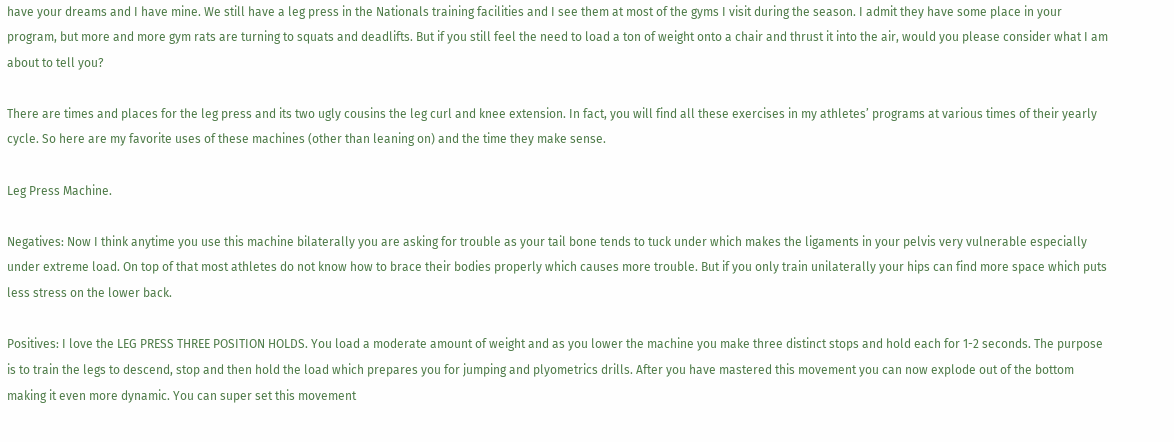have your dreams and I have mine. We still have a leg press in the Nationals training facilities and I see them at most of the gyms I visit during the season. I admit they have some place in your program, but more and more gym rats are turning to squats and deadlifts. But if you still feel the need to load a ton of weight onto a chair and thrust it into the air, would you please consider what I am about to tell you?

There are times and places for the leg press and its two ugly cousins the leg curl and knee extension. In fact, you will find all these exercises in my athletes’ programs at various times of their yearly cycle. So here are my favorite uses of these machines (other than leaning on) and the time they make sense.

Leg Press Machine.

Negatives: Now I think anytime you use this machine bilaterally you are asking for trouble as your tail bone tends to tuck under which makes the ligaments in your pelvis very vulnerable especially under extreme load. On top of that most athletes do not know how to brace their bodies properly which causes more trouble. But if you only train unilaterally your hips can find more space which puts less stress on the lower back.

Positives: I love the LEG PRESS THREE POSITION HOLDS. You load a moderate amount of weight and as you lower the machine you make three distinct stops and hold each for 1-2 seconds. The purpose is to train the legs to descend, stop and then hold the load which prepares you for jumping and plyometrics drills. After you have mastered this movement you can now explode out of the bottom making it even more dynamic. You can super set this movement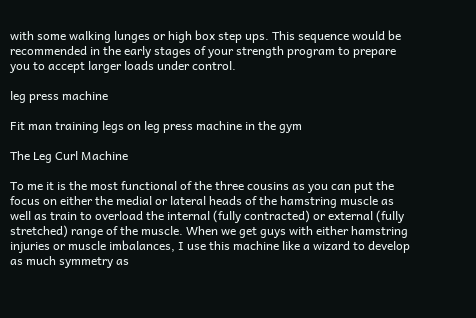with some walking lunges or high box step ups. This sequence would be recommended in the early stages of your strength program to prepare you to accept larger loads under control.

leg press machine

Fit man training legs on leg press machine in the gym

The Leg Curl Machine

To me it is the most functional of the three cousins as you can put the focus on either the medial or lateral heads of the hamstring muscle as well as train to overload the internal (fully contracted) or external (fully stretched) range of the muscle. When we get guys with either hamstring injuries or muscle imbalances, I use this machine like a wizard to develop as much symmetry as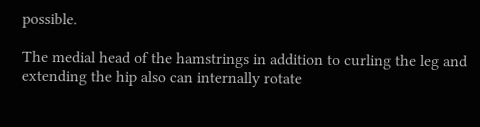possible.

The medial head of the hamstrings in addition to curling the leg and extending the hip also can internally rotate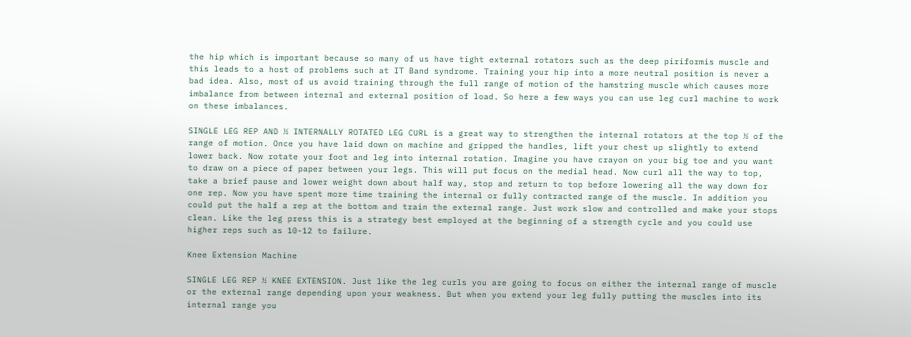the hip which is important because so many of us have tight external rotators such as the deep piriformis muscle and this leads to a host of problems such at IT Band syndrome. Training your hip into a more neutral position is never a bad idea. Also, most of us avoid training through the full range of motion of the hamstring muscle which causes more imbalance from between internal and external position of load. So here a few ways you can use leg curl machine to work on these imbalances.

SINGLE LEG REP AND ½ INTERNALLY ROTATED LEG CURL is a great way to strengthen the internal rotators at the top ½ of the range of motion. Once you have laid down on machine and gripped the handles, lift your chest up slightly to extend lower back. Now rotate your foot and leg into internal rotation. Imagine you have crayon on your big toe and you want to draw on a piece of paper between your legs. This will put focus on the medial head. Now curl all the way to top, take a brief pause and lower weight down about half way, stop and return to top before lowering all the way down for one rep. Now you have spent more time training the internal or fully contracted range of the muscle. In addition you could put the half a rep at the bottom and train the external range. Just work slow and controlled and make your stops clean. Like the leg press this is a strategy best employed at the beginning of a strength cycle and you could use higher reps such as 10-12 to failure.

Knee Extension Machine

SINGLE LEG REP ½ KNEE EXTENSION. Just like the leg curls you are going to focus on either the internal range of muscle or the external range depending upon your weakness. But when you extend your leg fully putting the muscles into its internal range you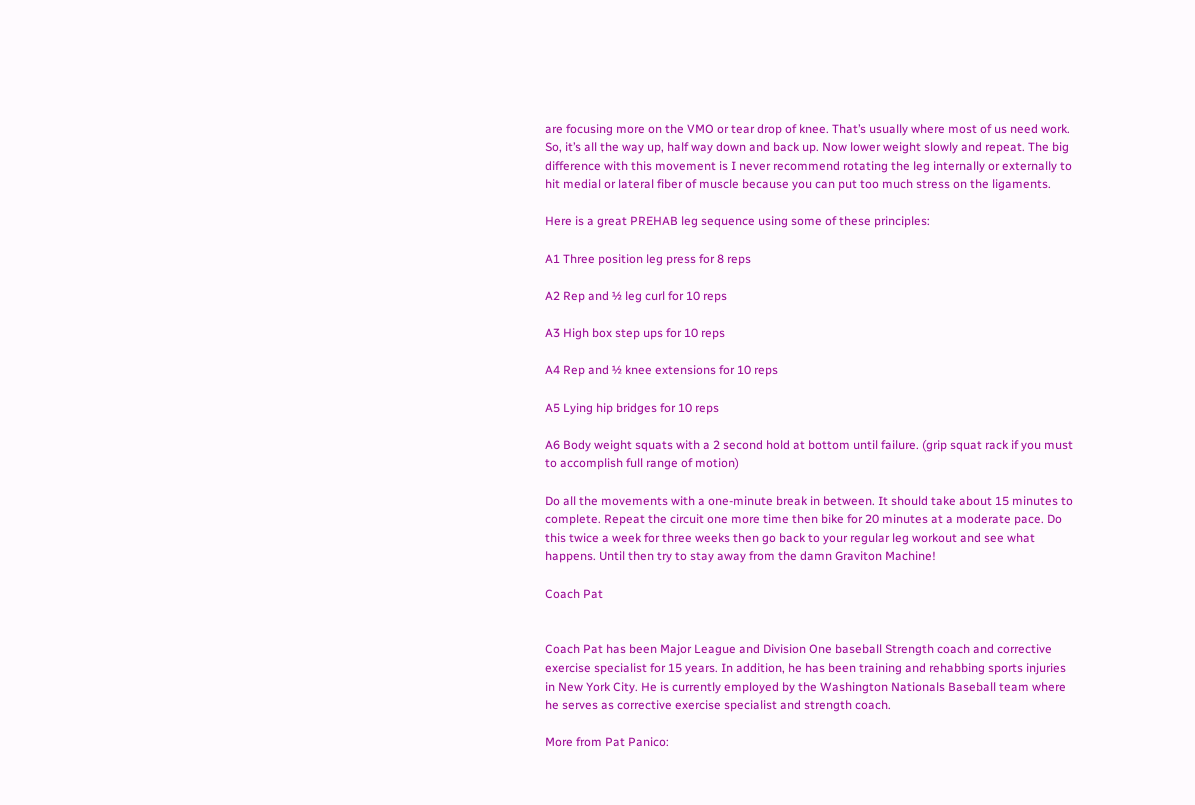are focusing more on the VMO or tear drop of knee. That’s usually where most of us need work. So, it’s all the way up, half way down and back up. Now lower weight slowly and repeat. The big difference with this movement is I never recommend rotating the leg internally or externally to hit medial or lateral fiber of muscle because you can put too much stress on the ligaments.

Here is a great PREHAB leg sequence using some of these principles:

A1 Three position leg press for 8 reps

A2 Rep and ½ leg curl for 10 reps

A3 High box step ups for 10 reps

A4 Rep and ½ knee extensions for 10 reps

A5 Lying hip bridges for 10 reps

A6 Body weight squats with a 2 second hold at bottom until failure. (grip squat rack if you must to accomplish full range of motion)

Do all the movements with a one-minute break in between. It should take about 15 minutes to complete. Repeat the circuit one more time then bike for 20 minutes at a moderate pace. Do this twice a week for three weeks then go back to your regular leg workout and see what happens. Until then try to stay away from the damn Graviton Machine!

Coach Pat


Coach Pat has been Major League and Division One baseball Strength coach and corrective exercise specialist for 15 years. In addition, he has been training and rehabbing sports injuries in New York City. He is currently employed by the Washington Nationals Baseball team where he serves as corrective exercise specialist and strength coach.

More from Pat Panico: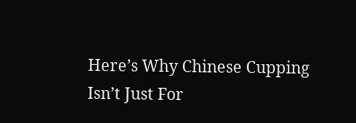Here’s Why Chinese Cupping Isn’t Just For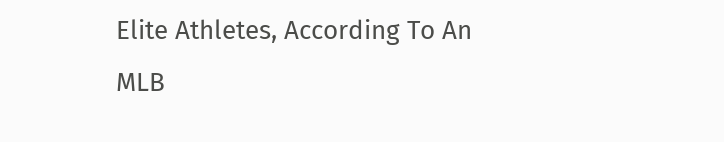Elite Athletes, According To An MLB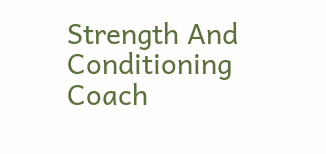Strength And Conditioning Coach